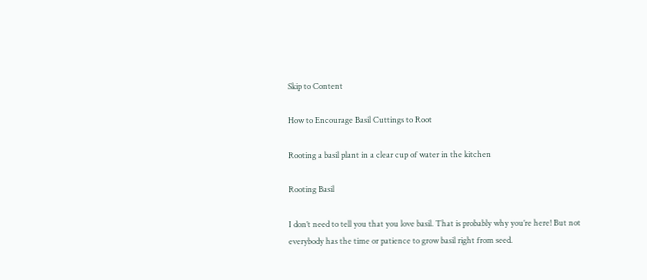Skip to Content

How to Encourage Basil Cuttings to Root

Rooting a basil plant in a clear cup of water in the kitchen

Rooting Basil

I don’t need to tell you that you love basil. That is probably why you’re here! But not everybody has the time or patience to grow basil right from seed.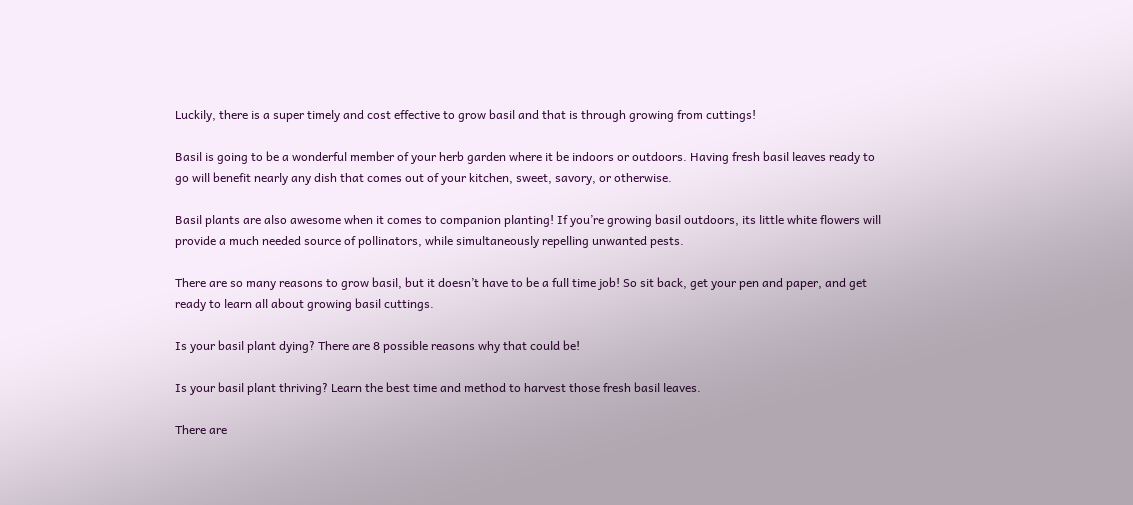Luckily, there is a super timely and cost effective to grow basil and that is through growing from cuttings!

Basil is going to be a wonderful member of your herb garden where it be indoors or outdoors. Having fresh basil leaves ready to go will benefit nearly any dish that comes out of your kitchen, sweet, savory, or otherwise.

Basil plants are also awesome when it comes to companion planting! If you’re growing basil outdoors, its little white flowers will provide a much needed source of pollinators, while simultaneously repelling unwanted pests.

There are so many reasons to grow basil, but it doesn’t have to be a full time job! So sit back, get your pen and paper, and get ready to learn all about growing basil cuttings.

Is your basil plant dying? There are 8 possible reasons why that could be!

Is your basil plant thriving? Learn the best time and method to harvest those fresh basil leaves.

There are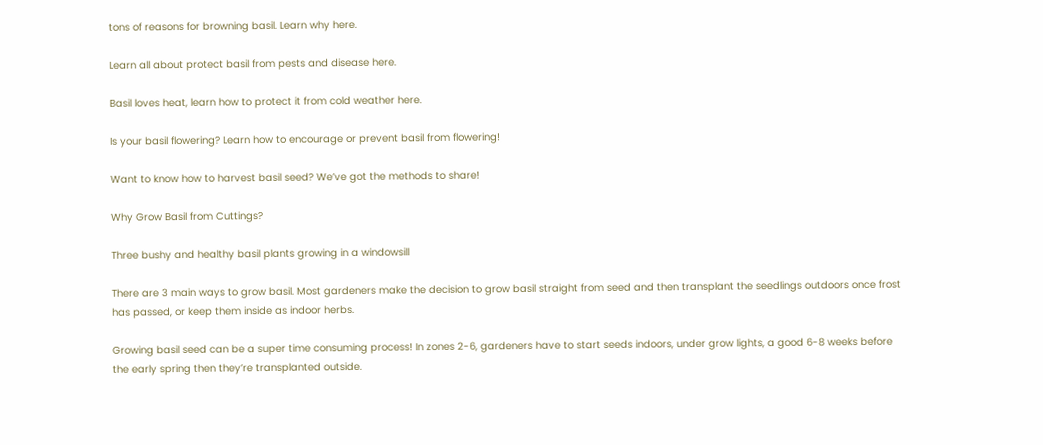tons of reasons for browning basil. Learn why here.

Learn all about protect basil from pests and disease here.

Basil loves heat, learn how to protect it from cold weather here.

Is your basil flowering? Learn how to encourage or prevent basil from flowering!

Want to know how to harvest basil seed? We’ve got the methods to share!

Why Grow Basil from Cuttings?

Three bushy and healthy basil plants growing in a windowsill

There are 3 main ways to grow basil. Most gardeners make the decision to grow basil straight from seed and then transplant the seedlings outdoors once frost has passed, or keep them inside as indoor herbs.

Growing basil seed can be a super time consuming process! In zones 2-6, gardeners have to start seeds indoors, under grow lights, a good 6-8 weeks before the early spring then they’re transplanted outside.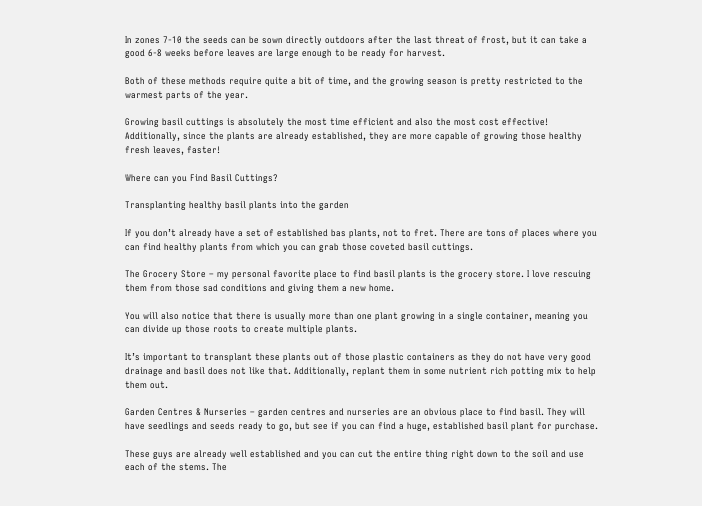In zones 7-10 the seeds can be sown directly outdoors after the last threat of frost, but it can take a good 6-8 weeks before leaves are large enough to be ready for harvest.

Both of these methods require quite a bit of time, and the growing season is pretty restricted to the warmest parts of the year.

Growing basil cuttings is absolutely the most time efficient and also the most cost effective! Additionally, since the plants are already established, they are more capable of growing those healthy fresh leaves, faster!

Where can you Find Basil Cuttings?

Transplanting healthy basil plants into the garden

If you don’t already have a set of established bas plants, not to fret. There are tons of places where you can find healthy plants from which you can grab those coveted basil cuttings.

The Grocery Store – my personal favorite place to find basil plants is the grocery store. I love rescuing them from those sad conditions and giving them a new home.

You will also notice that there is usually more than one plant growing in a single container, meaning you can divide up those roots to create multiple plants.

It’s important to transplant these plants out of those plastic containers as they do not have very good drainage and basil does not like that. Additionally, replant them in some nutrient rich potting mix to help them out.

Garden Centres & Nurseries – garden centres and nurseries are an obvious place to find basil. They will have seedlings and seeds ready to go, but see if you can find a huge, established basil plant for purchase.

These guys are already well established and you can cut the entire thing right down to the soil and use each of the stems. The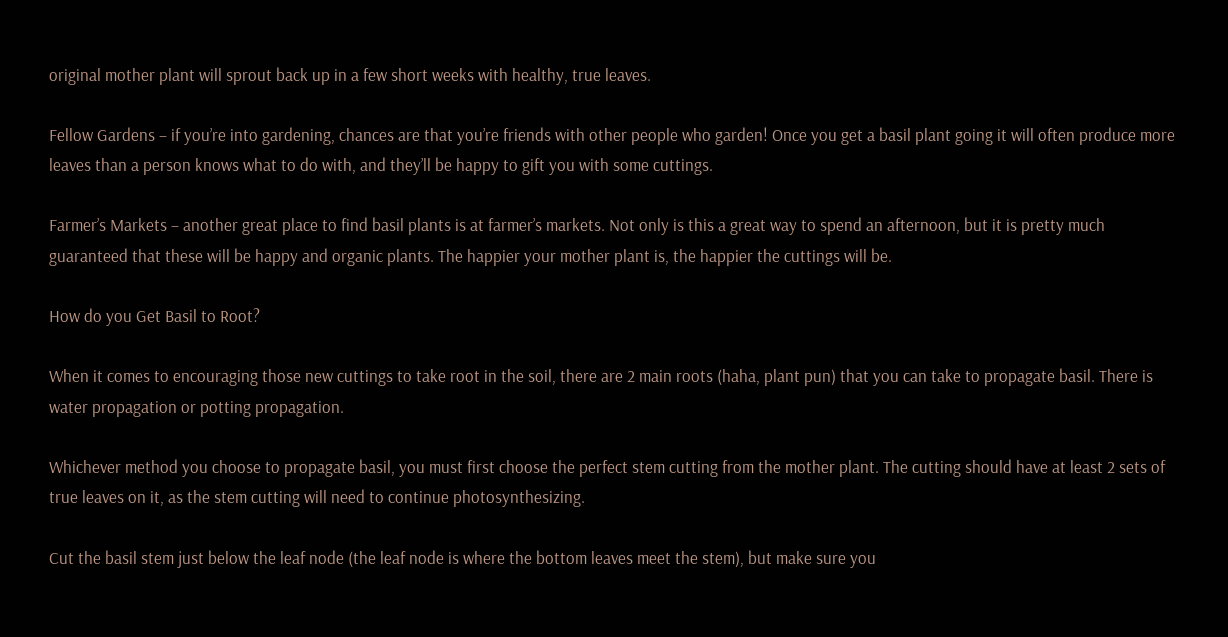original mother plant will sprout back up in a few short weeks with healthy, true leaves.

Fellow Gardens – if you’re into gardening, chances are that you’re friends with other people who garden! Once you get a basil plant going it will often produce more leaves than a person knows what to do with, and they’ll be happy to gift you with some cuttings.

Farmer’s Markets – another great place to find basil plants is at farmer’s markets. Not only is this a great way to spend an afternoon, but it is pretty much guaranteed that these will be happy and organic plants. The happier your mother plant is, the happier the cuttings will be.

How do you Get Basil to Root?

When it comes to encouraging those new cuttings to take root in the soil, there are 2 main roots (haha, plant pun) that you can take to propagate basil. There is water propagation or potting propagation.

Whichever method you choose to propagate basil, you must first choose the perfect stem cutting from the mother plant. The cutting should have at least 2 sets of true leaves on it, as the stem cutting will need to continue photosynthesizing.

Cut the basil stem just below the leaf node (the leaf node is where the bottom leaves meet the stem), but make sure you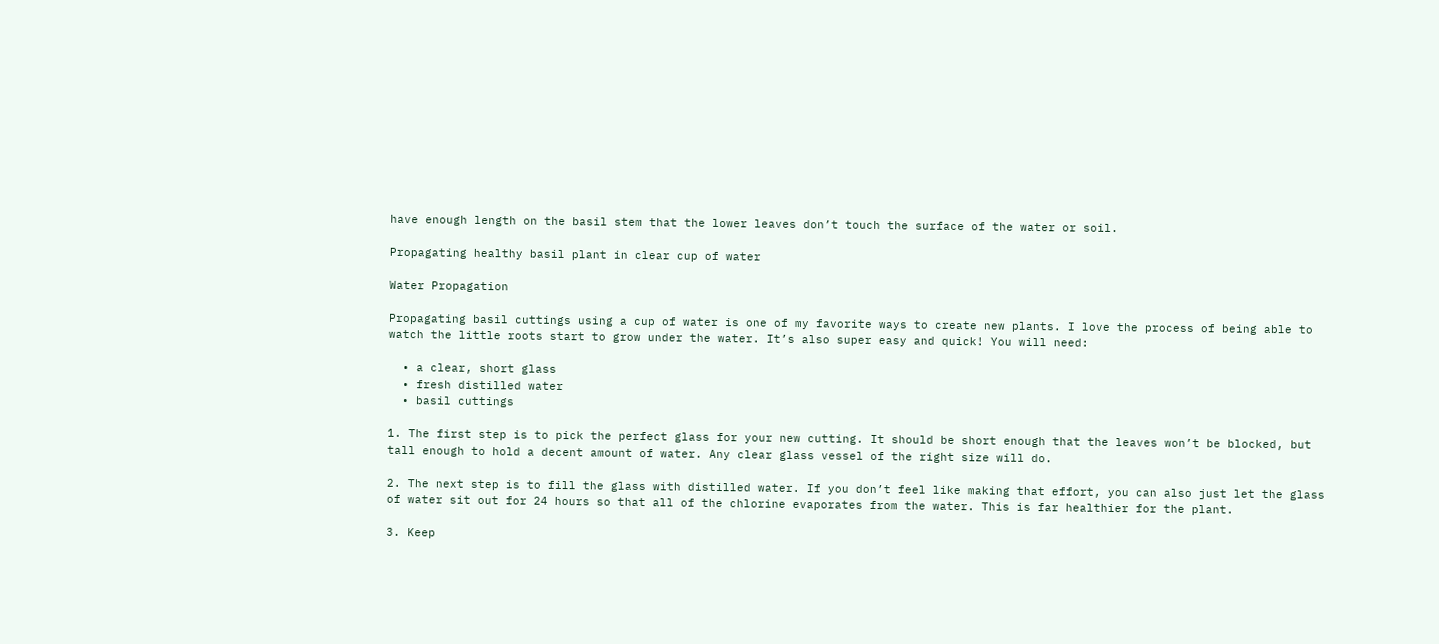have enough length on the basil stem that the lower leaves don’t touch the surface of the water or soil.

Propagating healthy basil plant in clear cup of water

Water Propagation

Propagating basil cuttings using a cup of water is one of my favorite ways to create new plants. I love the process of being able to watch the little roots start to grow under the water. It’s also super easy and quick! You will need:

  • a clear, short glass
  • fresh distilled water
  • basil cuttings

1. The first step is to pick the perfect glass for your new cutting. It should be short enough that the leaves won’t be blocked, but tall enough to hold a decent amount of water. Any clear glass vessel of the right size will do.

2. The next step is to fill the glass with distilled water. If you don’t feel like making that effort, you can also just let the glass of water sit out for 24 hours so that all of the chlorine evaporates from the water. This is far healthier for the plant.

3. Keep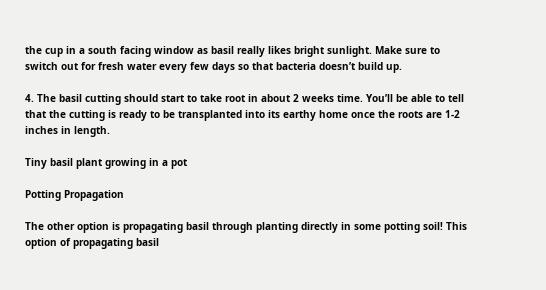the cup in a south facing window as basil really likes bright sunlight. Make sure to switch out for fresh water every few days so that bacteria doesn’t build up.

4. The basil cutting should start to take root in about 2 weeks time. You’ll be able to tell that the cutting is ready to be transplanted into its earthy home once the roots are 1-2 inches in length.

Tiny basil plant growing in a pot

Potting Propagation

The other option is propagating basil through planting directly in some potting soil! This option of propagating basil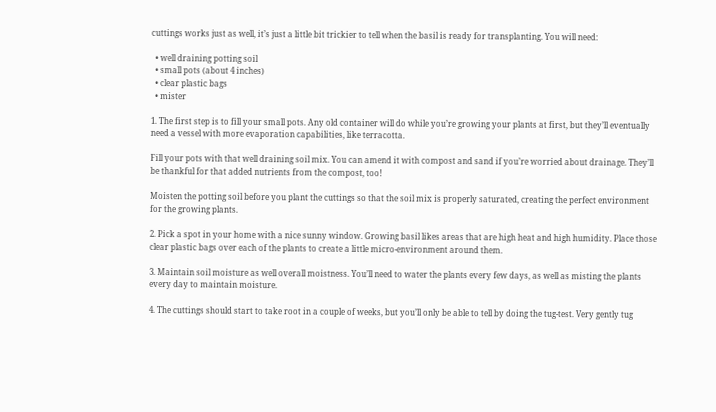cuttings works just as well, it’s just a little bit trickier to tell when the basil is ready for transplanting. You will need:

  • well draining potting soil
  • small pots (about 4 inches)
  • clear plastic bags
  • mister

1. The first step is to fill your small pots. Any old container will do while you’re growing your plants at first, but they’ll eventually need a vessel with more evaporation capabilities, like terracotta.

Fill your pots with that well draining soil mix. You can amend it with compost and sand if you’re worried about drainage. They’ll be thankful for that added nutrients from the compost, too!

Moisten the potting soil before you plant the cuttings so that the soil mix is properly saturated, creating the perfect environment for the growing plants.

2. Pick a spot in your home with a nice sunny window. Growing basil likes areas that are high heat and high humidity. Place those clear plastic bags over each of the plants to create a little micro-environment around them.

3. Maintain soil moisture as well overall moistness. You’ll need to water the plants every few days, as well as misting the plants every day to maintain moisture.

4. The cuttings should start to take root in a couple of weeks, but you’ll only be able to tell by doing the tug-test. Very gently tug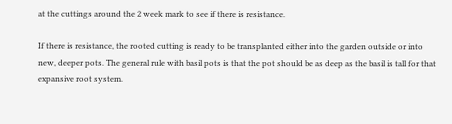at the cuttings around the 2 week mark to see if there is resistance.

If there is resistance, the rooted cutting is ready to be transplanted either into the garden outside or into new, deeper pots. The general rule with basil pots is that the pot should be as deep as the basil is tall for that expansive root system.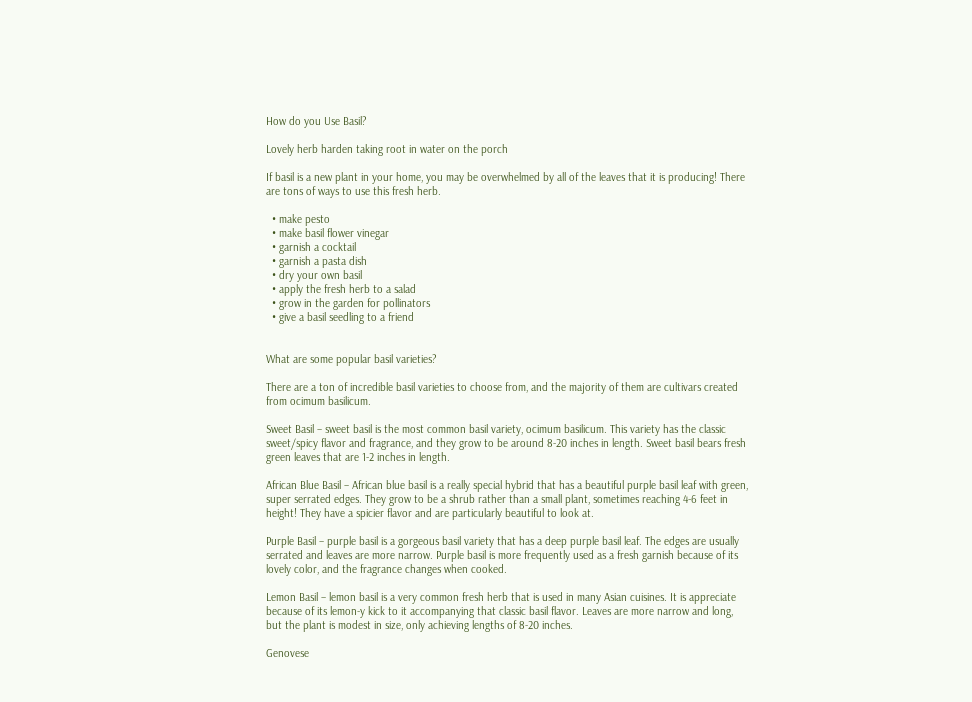How do you Use Basil?

Lovely herb harden taking root in water on the porch

If basil is a new plant in your home, you may be overwhelmed by all of the leaves that it is producing! There are tons of ways to use this fresh herb.

  • make pesto
  • make basil flower vinegar
  • garnish a cocktail
  • garnish a pasta dish
  • dry your own basil
  • apply the fresh herb to a salad
  • grow in the garden for pollinators
  • give a basil seedling to a friend


What are some popular basil varieties?

There are a ton of incredible basil varieties to choose from, and the majority of them are cultivars created from ocimum basilicum.

Sweet Basil – sweet basil is the most common basil variety, ocimum basilicum. This variety has the classic sweet/spicy flavor and fragrance, and they grow to be around 8-20 inches in length. Sweet basil bears fresh green leaves that are 1-2 inches in length.

African Blue Basil – African blue basil is a really special hybrid that has a beautiful purple basil leaf with green, super serrated edges. They grow to be a shrub rather than a small plant, sometimes reaching 4-6 feet in height! They have a spicier flavor and are particularly beautiful to look at.

Purple Basil – purple basil is a gorgeous basil variety that has a deep purple basil leaf. The edges are usually serrated and leaves are more narrow. Purple basil is more frequently used as a fresh garnish because of its lovely color, and the fragrance changes when cooked.

Lemon Basil – lemon basil is a very common fresh herb that is used in many Asian cuisines. It is appreciate because of its lemon-y kick to it accompanying that classic basil flavor. Leaves are more narrow and long, but the plant is modest in size, only achieving lengths of 8-20 inches.

Genovese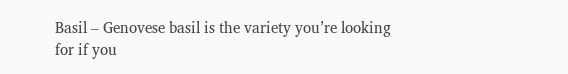Basil – Genovese basil is the variety you’re looking for if you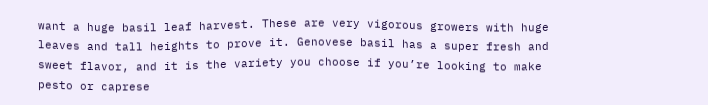want a huge basil leaf harvest. These are very vigorous growers with huge leaves and tall heights to prove it. Genovese basil has a super fresh and sweet flavor, and it is the variety you choose if you’re looking to make pesto or caprese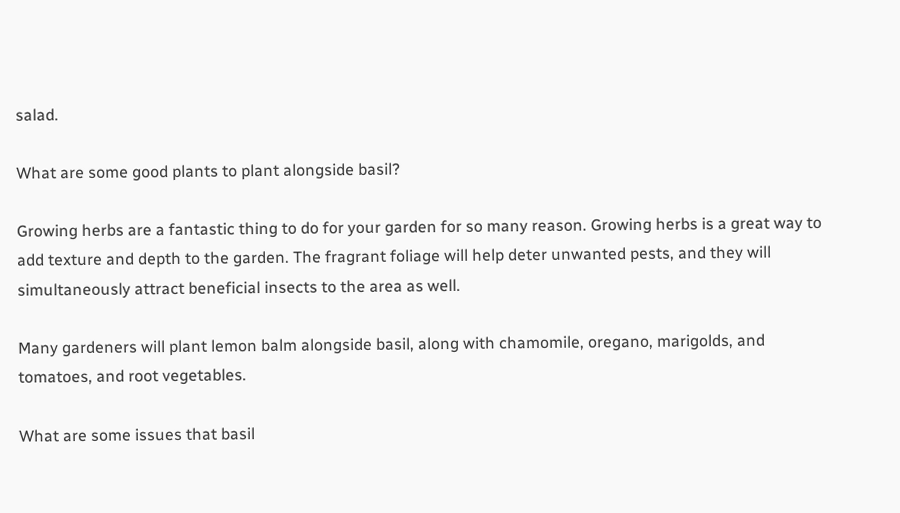salad.

What are some good plants to plant alongside basil?

Growing herbs are a fantastic thing to do for your garden for so many reason. Growing herbs is a great way to add texture and depth to the garden. The fragrant foliage will help deter unwanted pests, and they will simultaneously attract beneficial insects to the area as well.

Many gardeners will plant lemon balm alongside basil, along with chamomile, oregano, marigolds, and tomatoes, and root vegetables.

What are some issues that basil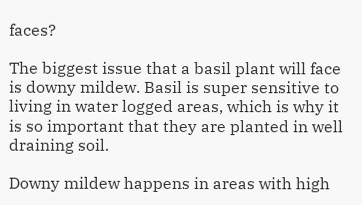faces?

The biggest issue that a basil plant will face is downy mildew. Basil is super sensitive to living in water logged areas, which is why it is so important that they are planted in well draining soil.

Downy mildew happens in areas with high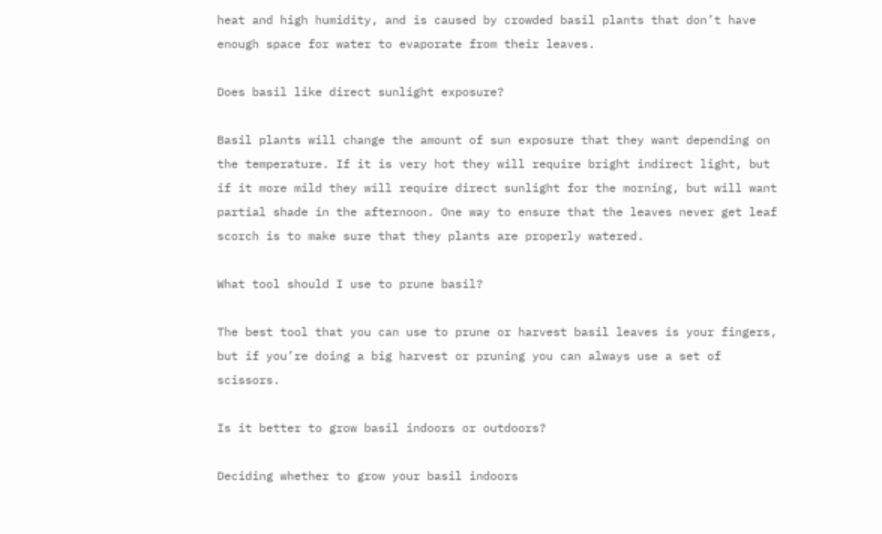heat and high humidity, and is caused by crowded basil plants that don’t have enough space for water to evaporate from their leaves.

Does basil like direct sunlight exposure?

Basil plants will change the amount of sun exposure that they want depending on the temperature. If it is very hot they will require bright indirect light, but if it more mild they will require direct sunlight for the morning, but will want partial shade in the afternoon. One way to ensure that the leaves never get leaf scorch is to make sure that they plants are properly watered.

What tool should I use to prune basil?

The best tool that you can use to prune or harvest basil leaves is your fingers, but if you’re doing a big harvest or pruning you can always use a set of scissors.

Is it better to grow basil indoors or outdoors?

Deciding whether to grow your basil indoors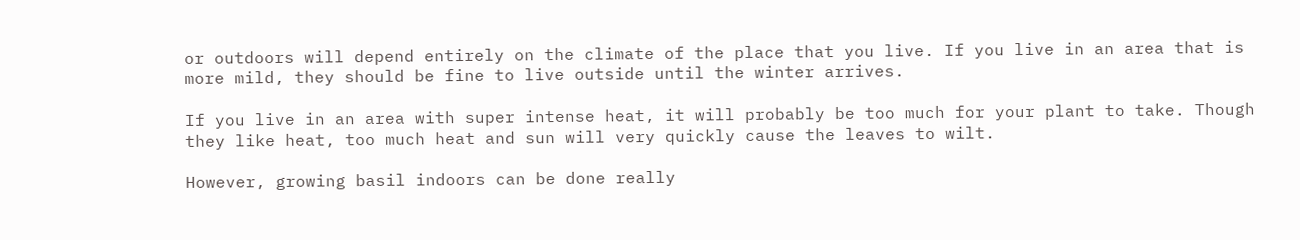or outdoors will depend entirely on the climate of the place that you live. If you live in an area that is more mild, they should be fine to live outside until the winter arrives.

If you live in an area with super intense heat, it will probably be too much for your plant to take. Though they like heat, too much heat and sun will very quickly cause the leaves to wilt.

However, growing basil indoors can be done really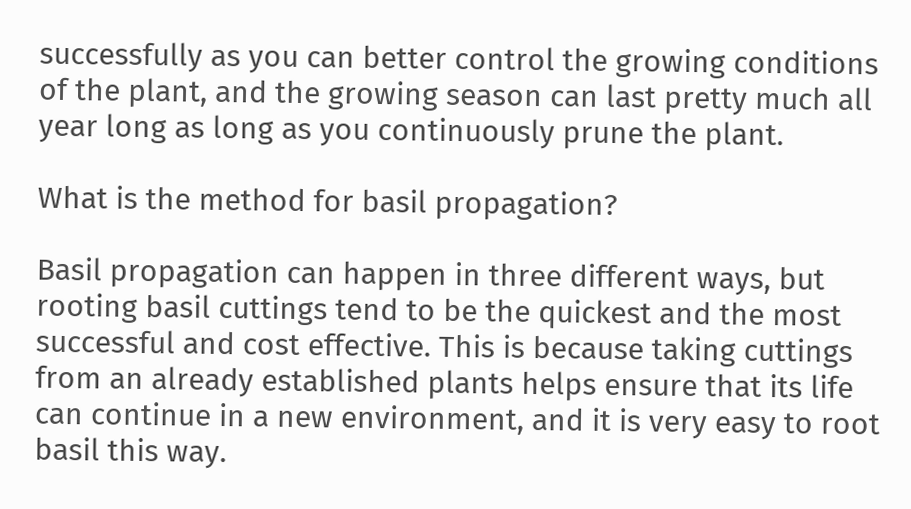successfully as you can better control the growing conditions of the plant, and the growing season can last pretty much all year long as long as you continuously prune the plant.

What is the method for basil propagation?

Basil propagation can happen in three different ways, but rooting basil cuttings tend to be the quickest and the most successful and cost effective. This is because taking cuttings from an already established plants helps ensure that its life can continue in a new environment, and it is very easy to root basil this way.